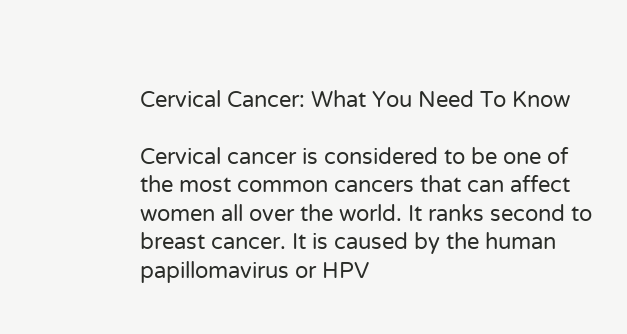Cervical Cancer: What You Need To Know

Cervical cancer is considered to be one of the most common cancers that can affect women all over the world. It ranks second to breast cancer. It is caused by the human papillomavirus or HPV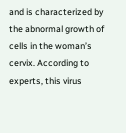and is characterized by the abnormal growth of cells in the woman’s cervix. According to experts, this virus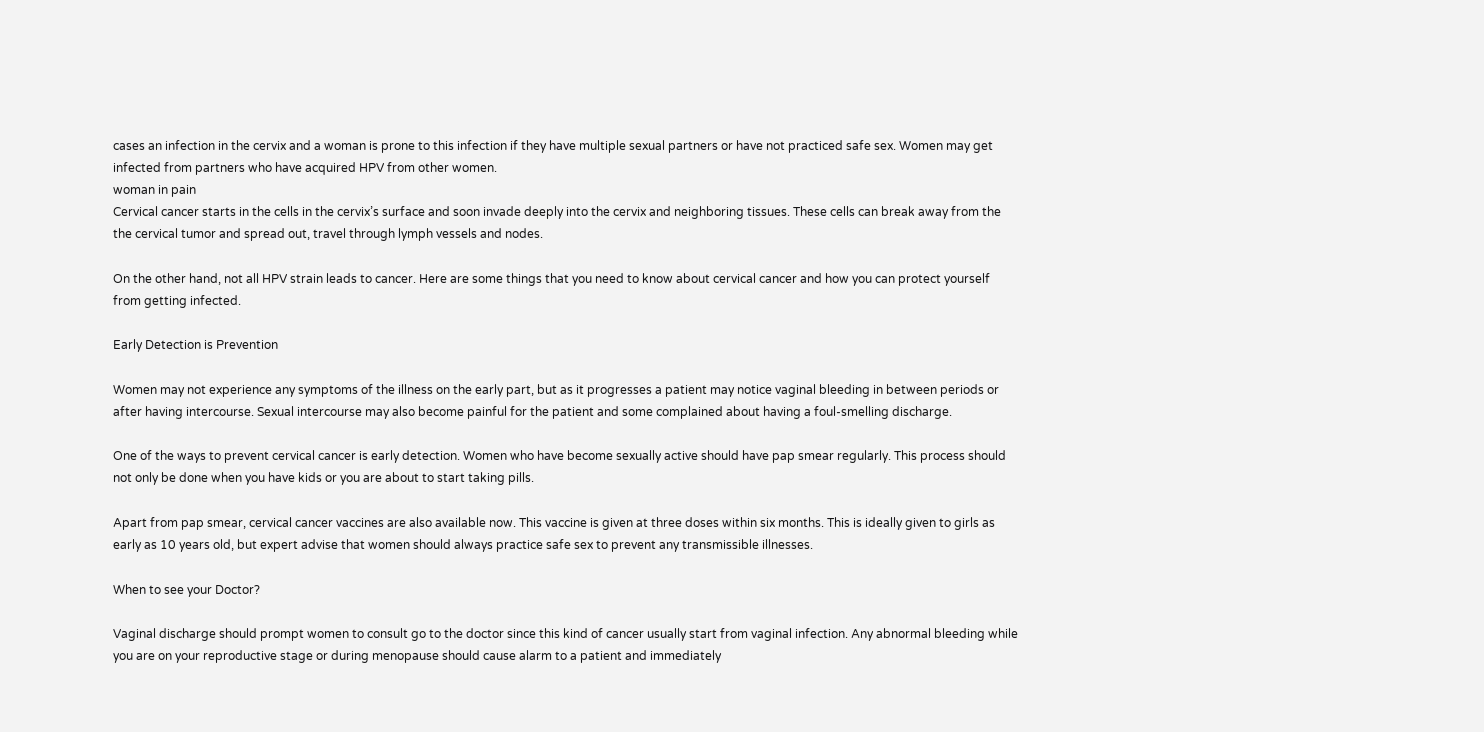cases an infection in the cervix and a woman is prone to this infection if they have multiple sexual partners or have not practiced safe sex. Women may get infected from partners who have acquired HPV from other women.
woman in pain
Cervical cancer starts in the cells in the cervix’s surface and soon invade deeply into the cervix and neighboring tissues. These cells can break away from the the cervical tumor and spread out, travel through lymph vessels and nodes.

On the other hand, not all HPV strain leads to cancer. Here are some things that you need to know about cervical cancer and how you can protect yourself from getting infected.

Early Detection is Prevention

Women may not experience any symptoms of the illness on the early part, but as it progresses a patient may notice vaginal bleeding in between periods or after having intercourse. Sexual intercourse may also become painful for the patient and some complained about having a foul-smelling discharge.

One of the ways to prevent cervical cancer is early detection. Women who have become sexually active should have pap smear regularly. This process should not only be done when you have kids or you are about to start taking pills.

Apart from pap smear, cervical cancer vaccines are also available now. This vaccine is given at three doses within six months. This is ideally given to girls as early as 10 years old, but expert advise that women should always practice safe sex to prevent any transmissible illnesses.

When to see your Doctor?

Vaginal discharge should prompt women to consult go to the doctor since this kind of cancer usually start from vaginal infection. Any abnormal bleeding while you are on your reproductive stage or during menopause should cause alarm to a patient and immediately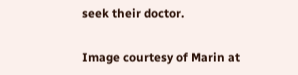seek their doctor.

Image courtesy of Marin at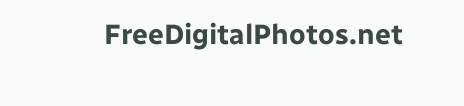FreeDigitalPhotos.net